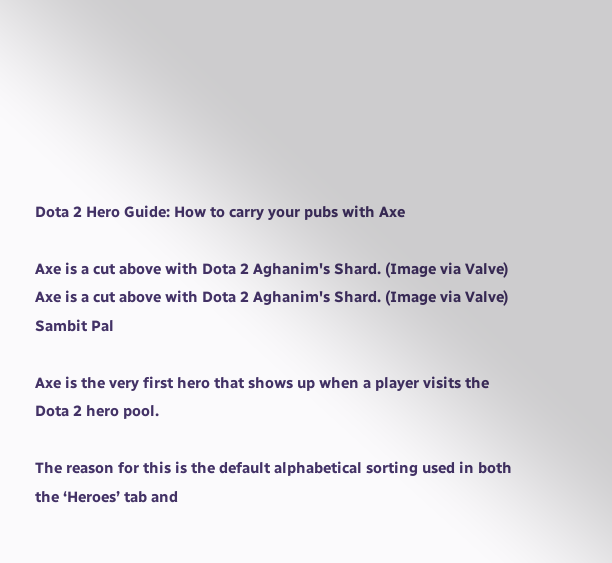Dota 2 Hero Guide: How to carry your pubs with Axe

Axe is a cut above with Dota 2 Aghanim's Shard. (Image via Valve)
Axe is a cut above with Dota 2 Aghanim's Shard. (Image via Valve)
Sambit Pal

Axe is the very first hero that shows up when a player visits the Dota 2 hero pool.

The reason for this is the default alphabetical sorting used in both the ‘Heroes’ tab and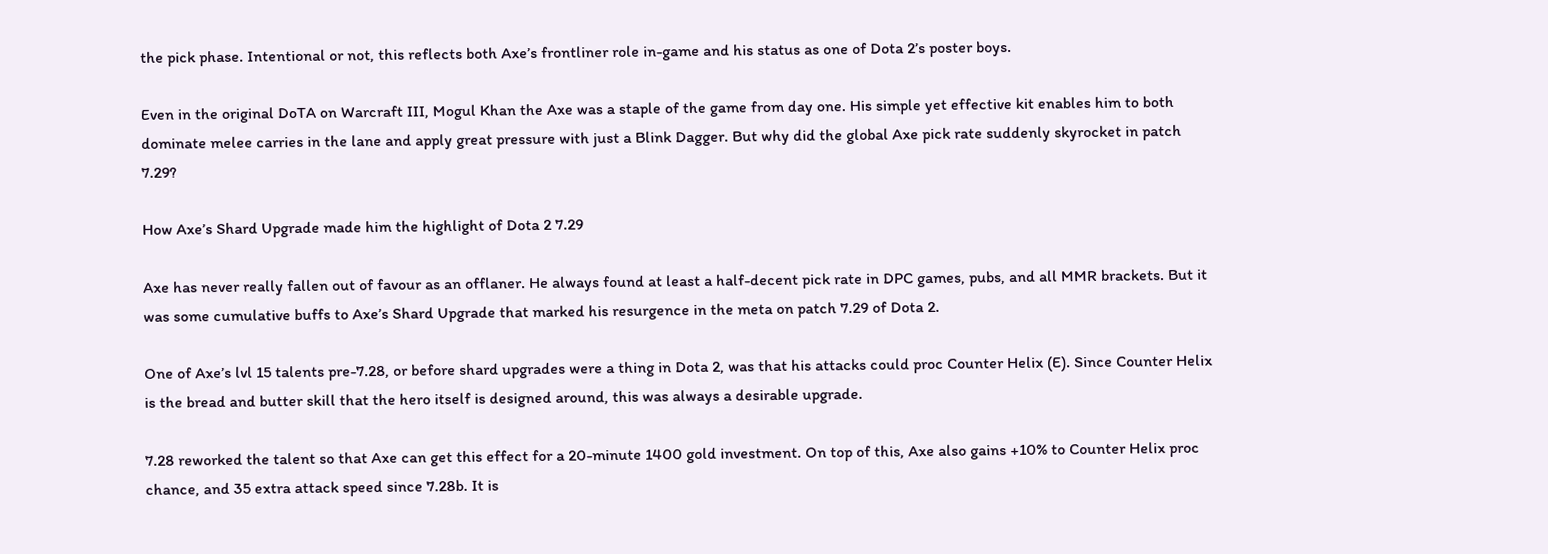the pick phase. Intentional or not, this reflects both Axe’s frontliner role in-game and his status as one of Dota 2’s poster boys.

Even in the original DoTA on Warcraft III, Mogul Khan the Axe was a staple of the game from day one. His simple yet effective kit enables him to both dominate melee carries in the lane and apply great pressure with just a Blink Dagger. But why did the global Axe pick rate suddenly skyrocket in patch 7.29?

How Axe’s Shard Upgrade made him the highlight of Dota 2 7.29

Axe has never really fallen out of favour as an offlaner. He always found at least a half-decent pick rate in DPC games, pubs, and all MMR brackets. But it was some cumulative buffs to Axe’s Shard Upgrade that marked his resurgence in the meta on patch 7.29 of Dota 2.

One of Axe’s lvl 15 talents pre-7.28, or before shard upgrades were a thing in Dota 2, was that his attacks could proc Counter Helix (E). Since Counter Helix is the bread and butter skill that the hero itself is designed around, this was always a desirable upgrade.

7.28 reworked the talent so that Axe can get this effect for a 20-minute 1400 gold investment. On top of this, Axe also gains +10% to Counter Helix proc chance, and 35 extra attack speed since 7.28b. It is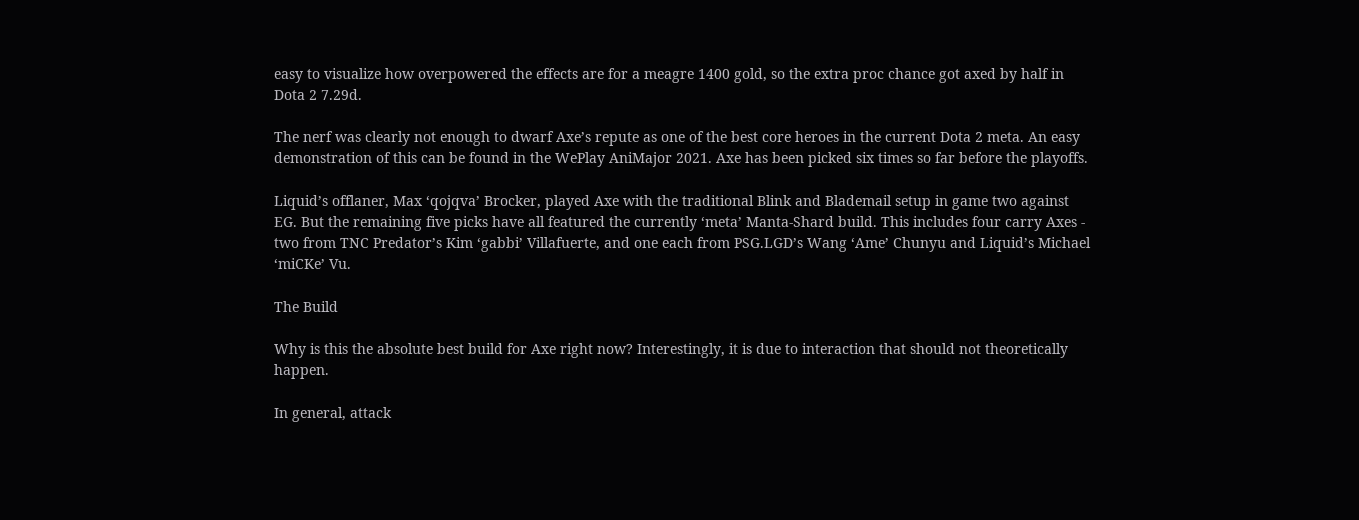easy to visualize how overpowered the effects are for a meagre 1400 gold, so the extra proc chance got axed by half in Dota 2 7.29d.

The nerf was clearly not enough to dwarf Axe’s repute as one of the best core heroes in the current Dota 2 meta. An easy demonstration of this can be found in the WePlay AniMajor 2021. Axe has been picked six times so far before the playoffs.

Liquid’s offlaner, Max ‘qojqva’ Brocker, played Axe with the traditional Blink and Blademail setup in game two against EG. But the remaining five picks have all featured the currently ‘meta’ Manta-Shard build. This includes four carry Axes - two from TNC Predator’s Kim ‘gabbi’ Villafuerte, and one each from PSG.LGD’s Wang ‘Ame’ Chunyu and Liquid’s Michael ‘miCKe’ Vu.

The Build

Why is this the absolute best build for Axe right now? Interestingly, it is due to interaction that should not theoretically happen.

In general, attack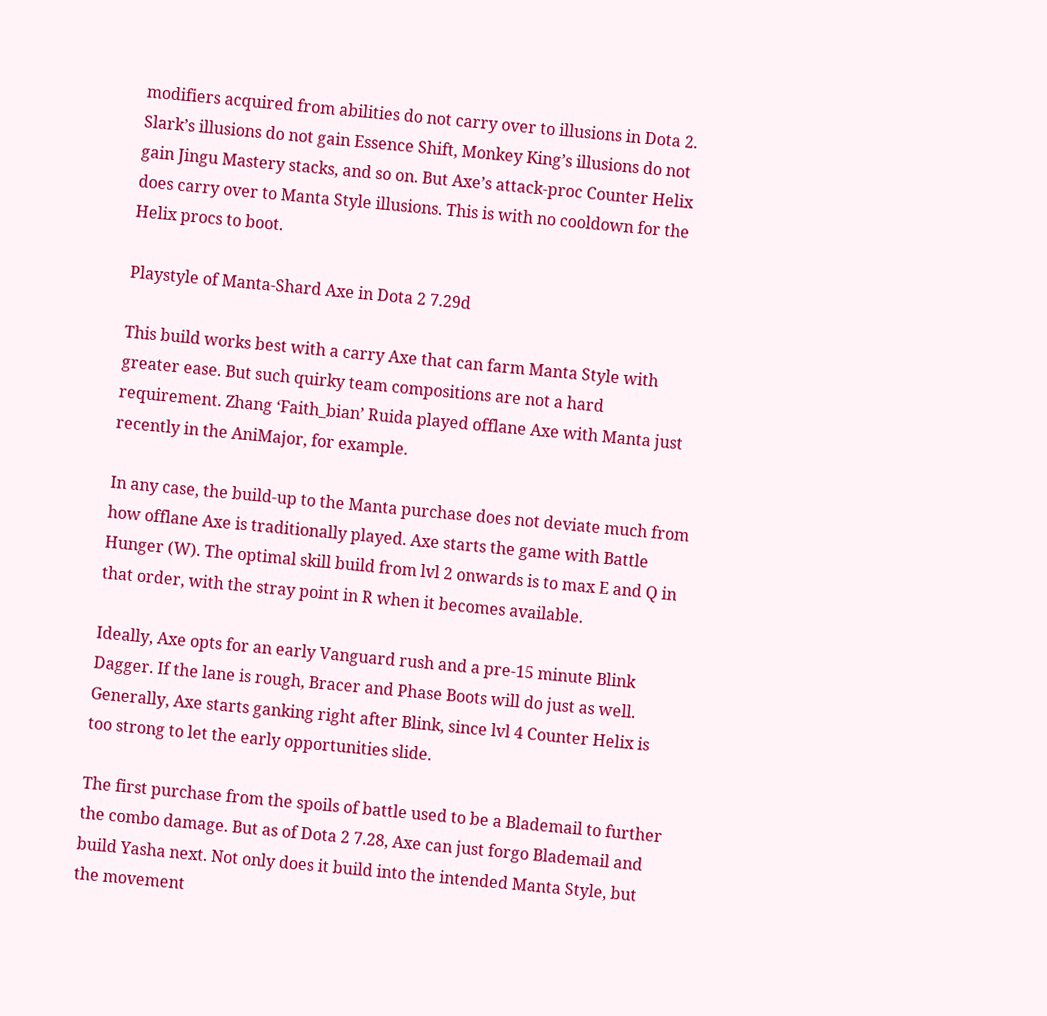modifiers acquired from abilities do not carry over to illusions in Dota 2. Slark’s illusions do not gain Essence Shift, Monkey King’s illusions do not gain Jingu Mastery stacks, and so on. But Axe’s attack-proc Counter Helix does carry over to Manta Style illusions. This is with no cooldown for the Helix procs to boot.

Playstyle of Manta-Shard Axe in Dota 2 7.29d

This build works best with a carry Axe that can farm Manta Style with greater ease. But such quirky team compositions are not a hard requirement. Zhang ‘Faith_bian’ Ruida played offlane Axe with Manta just recently in the AniMajor, for example.

In any case, the build-up to the Manta purchase does not deviate much from how offlane Axe is traditionally played. Axe starts the game with Battle Hunger (W). The optimal skill build from lvl 2 onwards is to max E and Q in that order, with the stray point in R when it becomes available.

Ideally, Axe opts for an early Vanguard rush and a pre-15 minute Blink Dagger. If the lane is rough, Bracer and Phase Boots will do just as well. Generally, Axe starts ganking right after Blink, since lvl 4 Counter Helix is too strong to let the early opportunities slide.

The first purchase from the spoils of battle used to be a Blademail to further the combo damage. But as of Dota 2 7.28, Axe can just forgo Blademail and build Yasha next. Not only does it build into the intended Manta Style, but the movement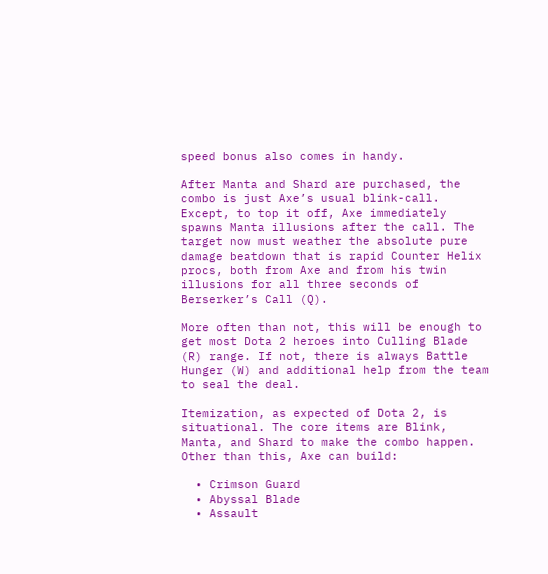speed bonus also comes in handy.

After Manta and Shard are purchased, the combo is just Axe’s usual blink-call. Except, to top it off, Axe immediately spawns Manta illusions after the call. The target now must weather the absolute pure damage beatdown that is rapid Counter Helix procs, both from Axe and from his twin illusions for all three seconds of Berserker’s Call (Q).

More often than not, this will be enough to get most Dota 2 heroes into Culling Blade (R) range. If not, there is always Battle Hunger (W) and additional help from the team to seal the deal.

Itemization, as expected of Dota 2, is situational. The core items are Blink, Manta, and Shard to make the combo happen. Other than this, Axe can build:

  • Crimson Guard
  • Abyssal Blade
  • Assault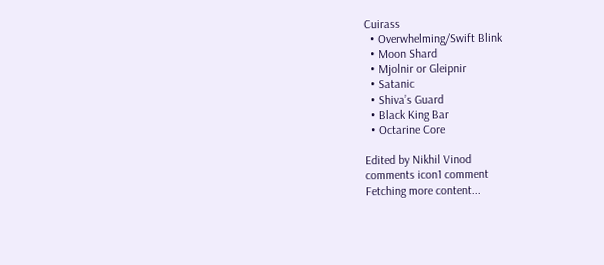Cuirass
  • Overwhelming/Swift Blink
  • Moon Shard
  • Mjolnir or Gleipnir
  • Satanic
  • Shiva’s Guard
  • Black King Bar
  • Octarine Core

Edited by Nikhil Vinod
comments icon1 comment
Fetching more content...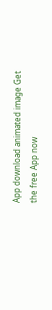App download animated image Get the free App now